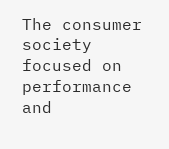The consumer society focused on performance and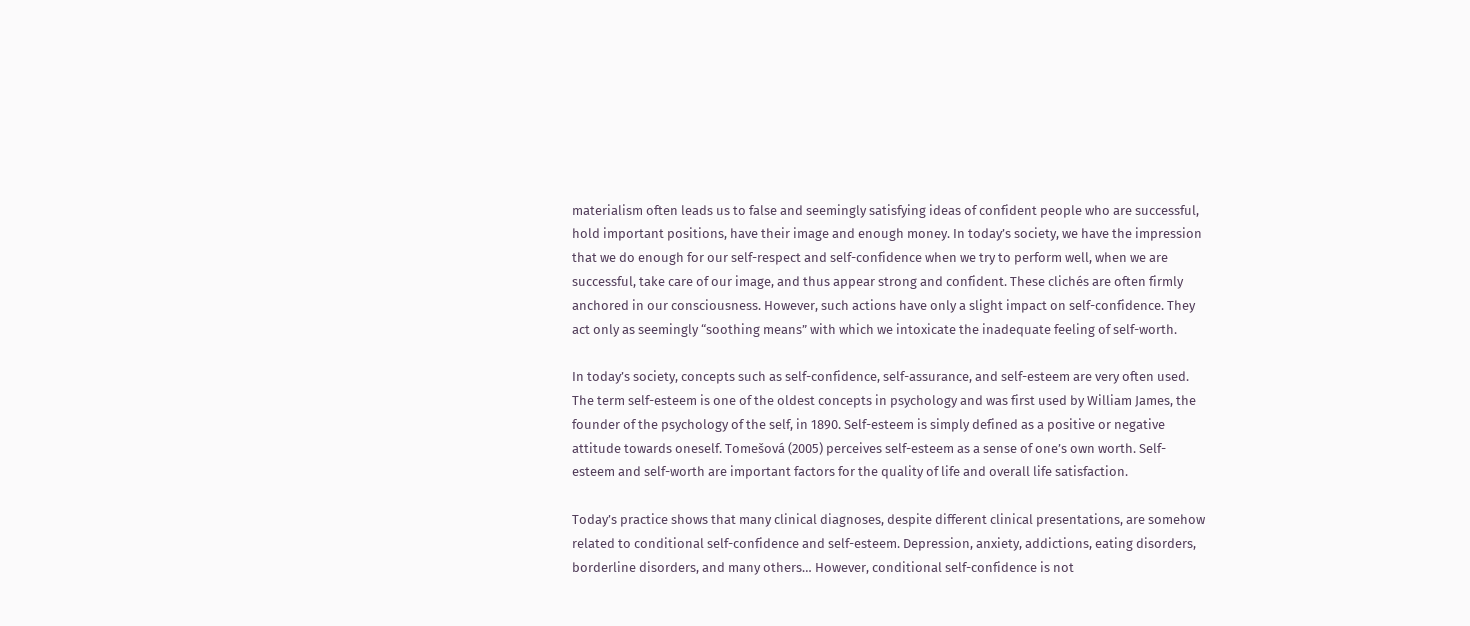materialism often leads us to false and seemingly satisfying ideas of confident people who are successful, hold important positions, have their image and enough money. In today’s society, we have the impression that we do enough for our self-respect and self-confidence when we try to perform well, when we are successful, take care of our image, and thus appear strong and confident. These clichés are often firmly anchored in our consciousness. However, such actions have only a slight impact on self-confidence. They act only as seemingly “soothing means” with which we intoxicate the inadequate feeling of self-worth.

In today’s society, concepts such as self-confidence, self-assurance, and self-esteem are very often used. The term self-esteem is one of the oldest concepts in psychology and was first used by William James, the founder of the psychology of the self, in 1890. Self-esteem is simply defined as a positive or negative attitude towards oneself. Tomešová (2005) perceives self-esteem as a sense of one’s own worth. Self-esteem and self-worth are important factors for the quality of life and overall life satisfaction.

Today’s practice shows that many clinical diagnoses, despite different clinical presentations, are somehow related to conditional self-confidence and self-esteem. Depression, anxiety, addictions, eating disorders, borderline disorders, and many others… However, conditional self-confidence is not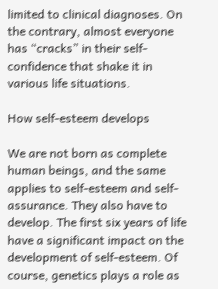limited to clinical diagnoses. On the contrary, almost everyone has “cracks” in their self-confidence that shake it in various life situations.

How self-esteem develops

We are not born as complete human beings, and the same applies to self-esteem and self-assurance. They also have to develop. The first six years of life have a significant impact on the development of self-esteem. Of course, genetics plays a role as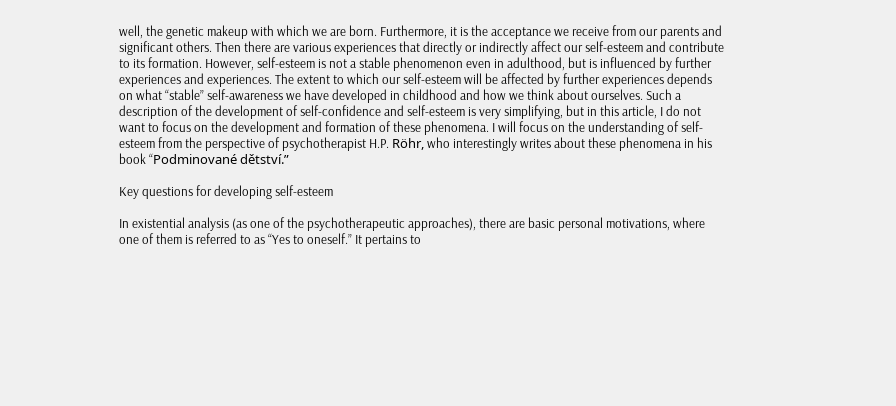well, the genetic makeup with which we are born. Furthermore, it is the acceptance we receive from our parents and significant others. Then there are various experiences that directly or indirectly affect our self-esteem and contribute to its formation. However, self-esteem is not a stable phenomenon even in adulthood, but is influenced by further experiences and experiences. The extent to which our self-esteem will be affected by further experiences depends on what “stable” self-awareness we have developed in childhood and how we think about ourselves. Such a description of the development of self-confidence and self-esteem is very simplifying, but in this article, I do not want to focus on the development and formation of these phenomena. I will focus on the understanding of self-esteem from the perspective of psychotherapist H.P. Röhr, who interestingly writes about these phenomena in his book “Podminované dětství.”

Key questions for developing self-esteem

In existential analysis (as one of the psychotherapeutic approaches), there are basic personal motivations, where one of them is referred to as “Yes to oneself.” It pertains to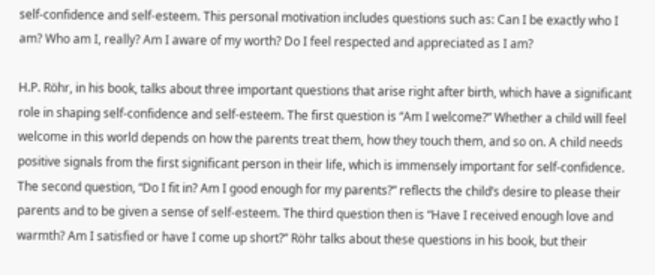self-confidence and self-esteem. This personal motivation includes questions such as: Can I be exactly who I am? Who am I, really? Am I aware of my worth? Do I feel respected and appreciated as I am?

H.P. Röhr, in his book, talks about three important questions that arise right after birth, which have a significant role in shaping self-confidence and self-esteem. The first question is “Am I welcome?” Whether a child will feel welcome in this world depends on how the parents treat them, how they touch them, and so on. A child needs positive signals from the first significant person in their life, which is immensely important for self-confidence. The second question, “Do I fit in? Am I good enough for my parents?” reflects the child’s desire to please their parents and to be given a sense of self-esteem. The third question then is “Have I received enough love and warmth? Am I satisfied or have I come up short?” Röhr talks about these questions in his book, but their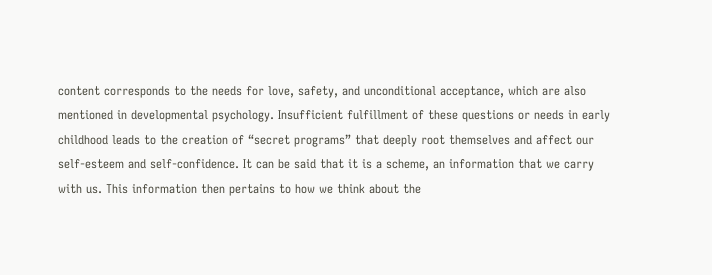content corresponds to the needs for love, safety, and unconditional acceptance, which are also mentioned in developmental psychology. Insufficient fulfillment of these questions or needs in early childhood leads to the creation of “secret programs” that deeply root themselves and affect our self-esteem and self-confidence. It can be said that it is a scheme, an information that we carry with us. This information then pertains to how we think about the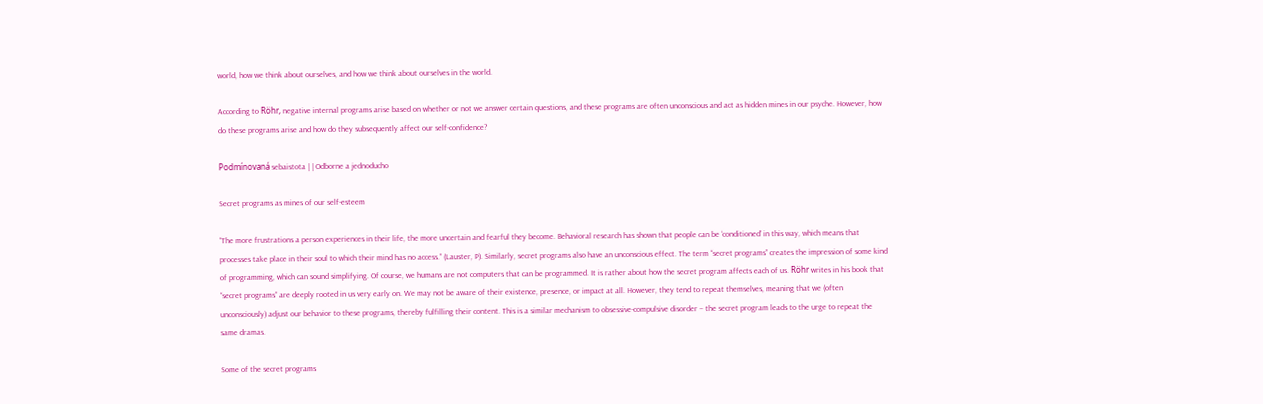world, how we think about ourselves, and how we think about ourselves in the world.

According to Röhr, negative internal programs arise based on whether or not we answer certain questions, and these programs are often unconscious and act as hidden mines in our psyche. However, how do these programs arise and how do they subsequently affect our self-confidence?

Podmínovaná sebaistota | | Odborne a jednoducho

Secret programs as mines of our self-esteem

“The more frustrations a person experiences in their life, the more uncertain and fearful they become. Behavioral research has shown that people can be ‘conditioned’ in this way, which means that processes take place in their soul to which their mind has no access.” (Lauster, P). Similarly, secret programs also have an unconscious effect. The term “secret programs” creates the impression of some kind of programming, which can sound simplifying. Of course, we humans are not computers that can be programmed. It is rather about how the secret program affects each of us. Röhr writes in his book that “secret programs” are deeply rooted in us very early on. We may not be aware of their existence, presence, or impact at all. However, they tend to repeat themselves, meaning that we (often unconsciously) adjust our behavior to these programs, thereby fulfilling their content. This is a similar mechanism to obsessive-compulsive disorder – the secret program leads to the urge to repeat the same dramas.

Some of the secret programs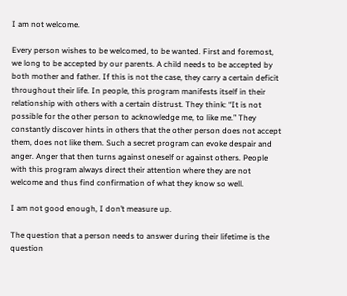I am not welcome.

Every person wishes to be welcomed, to be wanted. First and foremost, we long to be accepted by our parents. A child needs to be accepted by both mother and father. If this is not the case, they carry a certain deficit throughout their life. In people, this program manifests itself in their relationship with others with a certain distrust. They think: “It is not possible for the other person to acknowledge me, to like me.” They constantly discover hints in others that the other person does not accept them, does not like them. Such a secret program can evoke despair and anger. Anger that then turns against oneself or against others. People with this program always direct their attention where they are not welcome and thus find confirmation of what they know so well.

I am not good enough, I don’t measure up.

The question that a person needs to answer during their lifetime is the question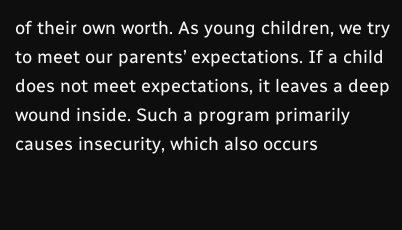of their own worth. As young children, we try to meet our parents’ expectations. If a child does not meet expectations, it leaves a deep wound inside. Such a program primarily causes insecurity, which also occurs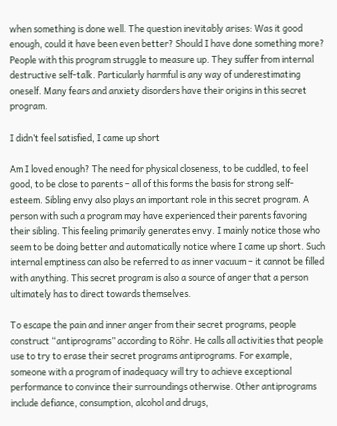when something is done well. The question inevitably arises: Was it good enough, could it have been even better? Should I have done something more? People with this program struggle to measure up. They suffer from internal destructive self-talk. Particularly harmful is any way of underestimating oneself. Many fears and anxiety disorders have their origins in this secret program.

I didn’t feel satisfied, I came up short

Am I loved enough? The need for physical closeness, to be cuddled, to feel good, to be close to parents – all of this forms the basis for strong self-esteem. Sibling envy also plays an important role in this secret program. A person with such a program may have experienced their parents favoring their sibling. This feeling primarily generates envy. I mainly notice those who seem to be doing better and automatically notice where I came up short. Such internal emptiness can also be referred to as inner vacuum – it cannot be filled with anything. This secret program is also a source of anger that a person ultimately has to direct towards themselves.

To escape the pain and inner anger from their secret programs, people construct “antiprograms” according to Röhr. He calls all activities that people use to try to erase their secret programs antiprograms. For example, someone with a program of inadequacy will try to achieve exceptional performance to convince their surroundings otherwise. Other antiprograms include defiance, consumption, alcohol and drugs,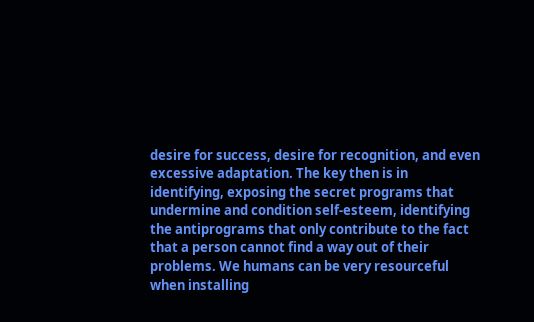desire for success, desire for recognition, and even excessive adaptation. The key then is in identifying, exposing the secret programs that undermine and condition self-esteem, identifying the antiprograms that only contribute to the fact that a person cannot find a way out of their problems. We humans can be very resourceful when installing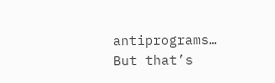antiprograms… But that’s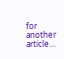for another article…